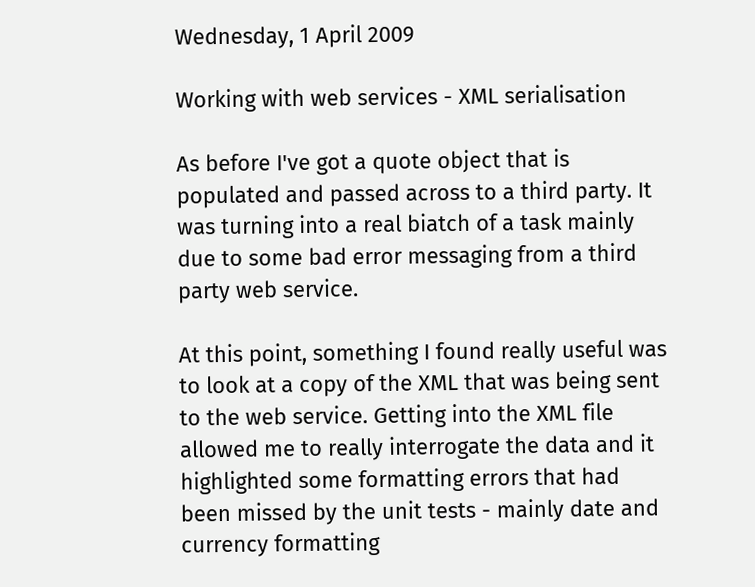Wednesday, 1 April 2009

Working with web services - XML serialisation

As before I've got a quote object that is populated and passed across to a third party. It was turning into a real biatch of a task mainly due to some bad error messaging from a third party web service.

At this point, something I found really useful was to look at a copy of the XML that was being sent to the web service. Getting into the XML file allowed me to really interrogate the data and it highlighted some formatting errors that had been missed by the unit tests - mainly date and currency formatting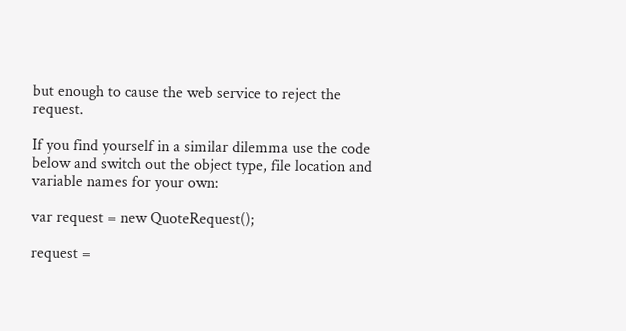but enough to cause the web service to reject the request.

If you find yourself in a similar dilemma use the code below and switch out the object type, file location and variable names for your own:

var request = new QuoteRequest();

request =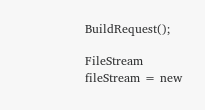BuildRequest();

FileStream fileStream = new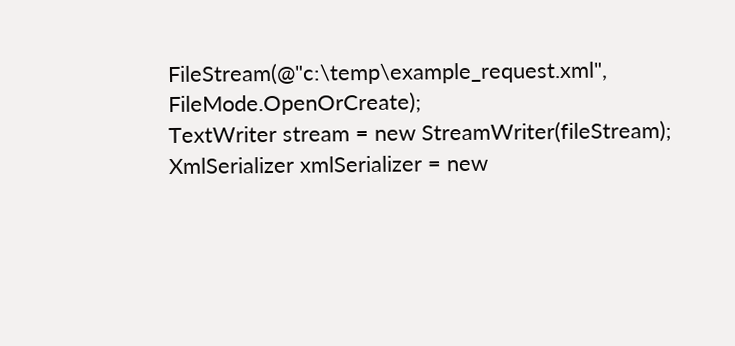FileStream(@"c:\temp\example_request.xml", FileMode.OpenOrCreate);
TextWriter stream = new StreamWriter(fileStream);
XmlSerializer xmlSerializer = new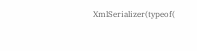XmlSerializer(typeof(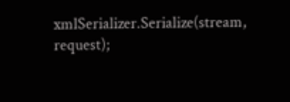xmlSerializer.Serialize(stream, request);